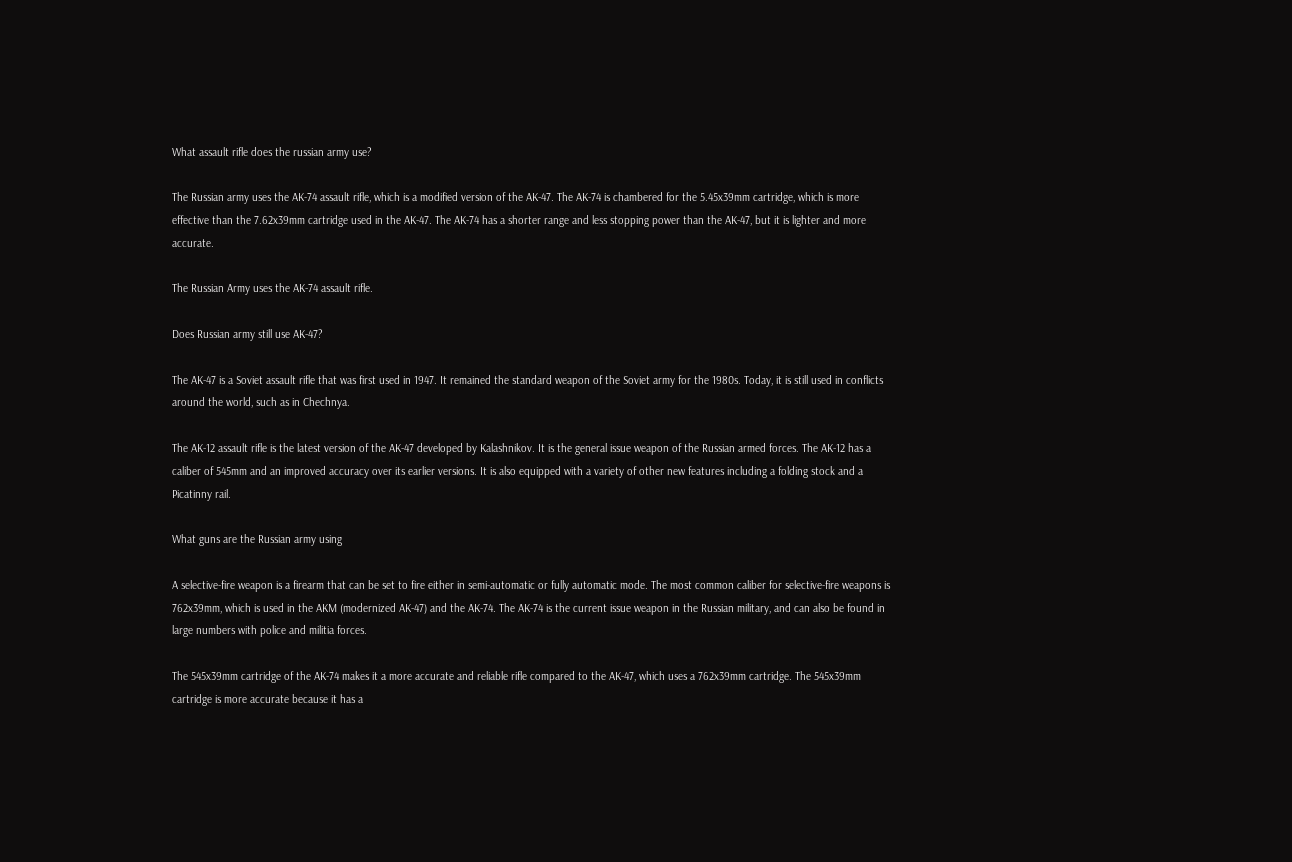What assault rifle does the russian army use?

The Russian army uses the AK-74 assault rifle, which is a modified version of the AK-47. The AK-74 is chambered for the 5.45x39mm cartridge, which is more effective than the 7.62x39mm cartridge used in the AK-47. The AK-74 has a shorter range and less stopping power than the AK-47, but it is lighter and more accurate.

The Russian Army uses the AK-74 assault rifle.

Does Russian army still use AK-47?

The AK-47 is a Soviet assault rifle that was first used in 1947. It remained the standard weapon of the Soviet army for the 1980s. Today, it is still used in conflicts around the world, such as in Chechnya.

The AK-12 assault rifle is the latest version of the AK-47 developed by Kalashnikov. It is the general issue weapon of the Russian armed forces. The AK-12 has a caliber of 545mm and an improved accuracy over its earlier versions. It is also equipped with a variety of other new features including a folding stock and a Picatinny rail.

What guns are the Russian army using

A selective-fire weapon is a firearm that can be set to fire either in semi-automatic or fully automatic mode. The most common caliber for selective-fire weapons is 762x39mm, which is used in the AKM (modernized AK-47) and the AK-74. The AK-74 is the current issue weapon in the Russian military, and can also be found in large numbers with police and militia forces.

The 545x39mm cartridge of the AK-74 makes it a more accurate and reliable rifle compared to the AK-47, which uses a 762x39mm cartridge. The 545x39mm cartridge is more accurate because it has a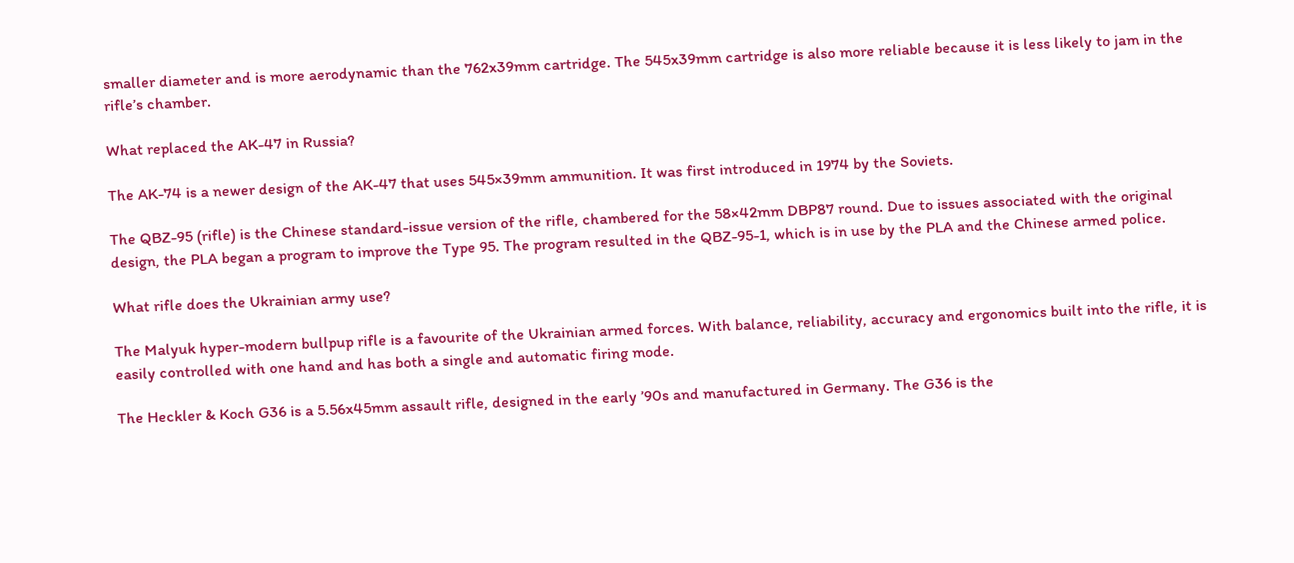smaller diameter and is more aerodynamic than the 762x39mm cartridge. The 545x39mm cartridge is also more reliable because it is less likely to jam in the rifle’s chamber.

What replaced the AK-47 in Russia?

The AK-74 is a newer design of the AK-47 that uses 545×39mm ammunition. It was first introduced in 1974 by the Soviets.

The QBZ-95 (rifle) is the Chinese standard-issue version of the rifle, chambered for the 58×42mm DBP87 round. Due to issues associated with the original design, the PLA began a program to improve the Type 95. The program resulted in the QBZ-95-1, which is in use by the PLA and the Chinese armed police.

What rifle does the Ukrainian army use?

The Malyuk hyper-modern bullpup rifle is a favourite of the Ukrainian armed forces. With balance, reliability, accuracy and ergonomics built into the rifle, it is easily controlled with one hand and has both a single and automatic firing mode.

The Heckler & Koch G36 is a 5.56x45mm assault rifle, designed in the early ’90s and manufactured in Germany. The G36 is the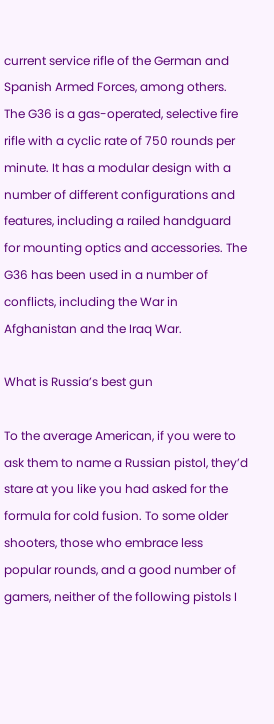current service rifle of the German and Spanish Armed Forces, among others. The G36 is a gas-operated, selective fire rifle with a cyclic rate of 750 rounds per minute. It has a modular design with a number of different configurations and features, including a railed handguard for mounting optics and accessories. The G36 has been used in a number of conflicts, including the War in Afghanistan and the Iraq War.

What is Russia’s best gun

To the average American, if you were to ask them to name a Russian pistol, they’d stare at you like you had asked for the formula for cold fusion. To some older shooters, those who embrace less popular rounds, and a good number of gamers, neither of the following pistols I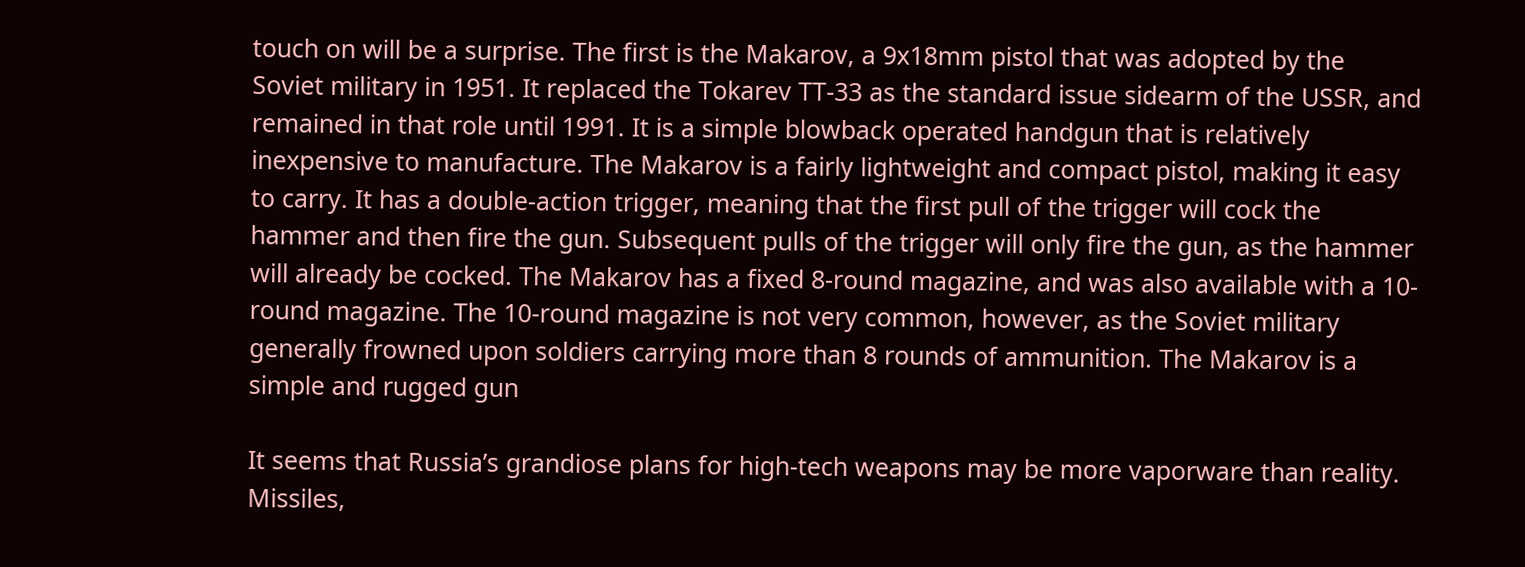touch on will be a surprise. The first is the Makarov, a 9x18mm pistol that was adopted by the Soviet military in 1951. It replaced the Tokarev TT-33 as the standard issue sidearm of the USSR, and remained in that role until 1991. It is a simple blowback operated handgun that is relatively inexpensive to manufacture. The Makarov is a fairly lightweight and compact pistol, making it easy to carry. It has a double-action trigger, meaning that the first pull of the trigger will cock the hammer and then fire the gun. Subsequent pulls of the trigger will only fire the gun, as the hammer will already be cocked. The Makarov has a fixed 8-round magazine, and was also available with a 10-round magazine. The 10-round magazine is not very common, however, as the Soviet military generally frowned upon soldiers carrying more than 8 rounds of ammunition. The Makarov is a simple and rugged gun

It seems that Russia’s grandiose plans for high-tech weapons may be more vaporware than reality. Missiles,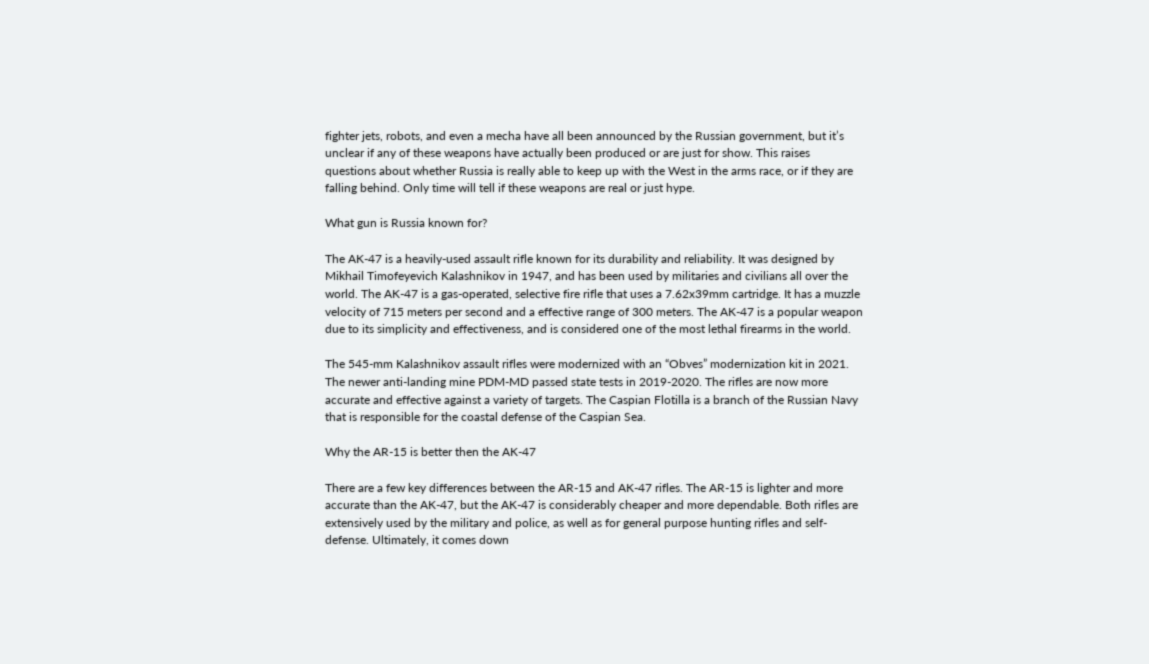fighter jets, robots, and even a mecha have all been announced by the Russian government, but it’s unclear if any of these weapons have actually been produced or are just for show. This raises questions about whether Russia is really able to keep up with the West in the arms race, or if they are falling behind. Only time will tell if these weapons are real or just hype.

What gun is Russia known for?

The AK-47 is a heavily-used assault rifle known for its durability and reliability. It was designed by Mikhail Timofeyevich Kalashnikov in 1947, and has been used by militaries and civilians all over the world. The AK-47 is a gas-operated, selective fire rifle that uses a 7.62x39mm cartridge. It has a muzzle velocity of 715 meters per second and a effective range of 300 meters. The AK-47 is a popular weapon due to its simplicity and effectiveness, and is considered one of the most lethal firearms in the world.

The 545-mm Kalashnikov assault rifles were modernized with an “Obves” modernization kit in 2021. The newer anti-landing mine PDM-MD passed state tests in 2019-2020. The rifles are now more accurate and effective against a variety of targets. The Caspian Flotilla is a branch of the Russian Navy that is responsible for the coastal defense of the Caspian Sea.

Why the AR-15 is better then the AK-47

There are a few key differences between the AR-15 and AK-47 rifles. The AR-15 is lighter and more accurate than the AK-47, but the AK-47 is considerably cheaper and more dependable. Both rifles are extensively used by the military and police, as well as for general purpose hunting rifles and self-defense. Ultimately, it comes down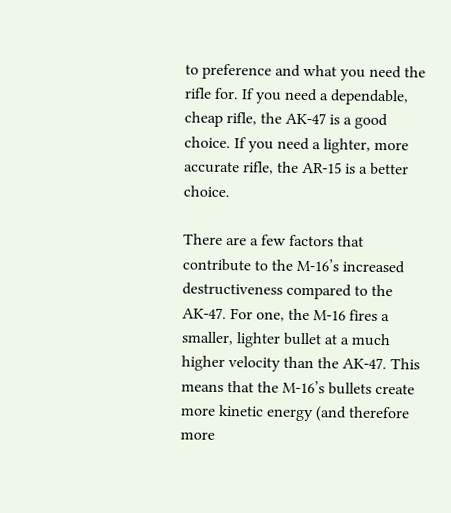to preference and what you need the rifle for. If you need a dependable, cheap rifle, the AK-47 is a good choice. If you need a lighter, more accurate rifle, the AR-15 is a better choice.

There are a few factors that contribute to the M-16’s increased destructiveness compared to the AK-47. For one, the M-16 fires a smaller, lighter bullet at a much higher velocity than the AK-47. This means that the M-16’s bullets create more kinetic energy (and therefore more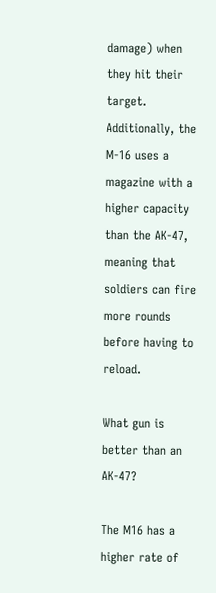damage) when they hit their target. Additionally, the M-16 uses a magazine with a higher capacity than the AK-47, meaning that soldiers can fire more rounds before having to reload.

What gun is better than an AK-47?

The M16 has a higher rate of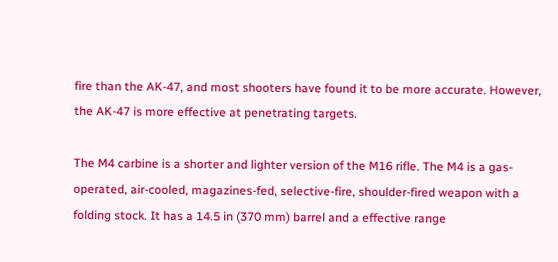fire than the AK-47, and most shooters have found it to be more accurate. However, the AK-47 is more effective at penetrating targets.

The M4 carbine is a shorter and lighter version of the M16 rifle. The M4 is a gas-operated, air-cooled, magazines-fed, selective-fire, shoulder-fired weapon with a folding stock. It has a 14.5 in (370 mm) barrel and a effective range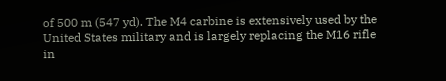of 500 m (547 yd). The M4 carbine is extensively used by the United States military and is largely replacing the M16 rifle in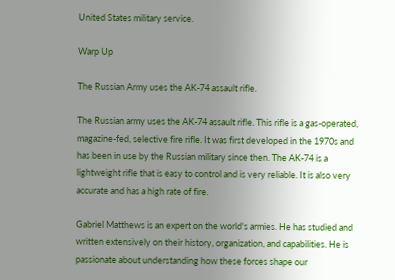United States military service.

Warp Up

The Russian Army uses the AK-74 assault rifle.

The Russian army uses the AK-74 assault rifle. This rifle is a gas-operated, magazine-fed, selective fire rifle. It was first developed in the 1970s and has been in use by the Russian military since then. The AK-74 is a lightweight rifle that is easy to control and is very reliable. It is also very accurate and has a high rate of fire.

Gabriel Matthews is an expert on the world's armies. He has studied and written extensively on their history, organization, and capabilities. He is passionate about understanding how these forces shape our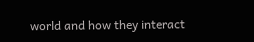world and how they interact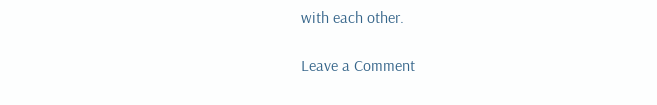with each other.

Leave a Comment